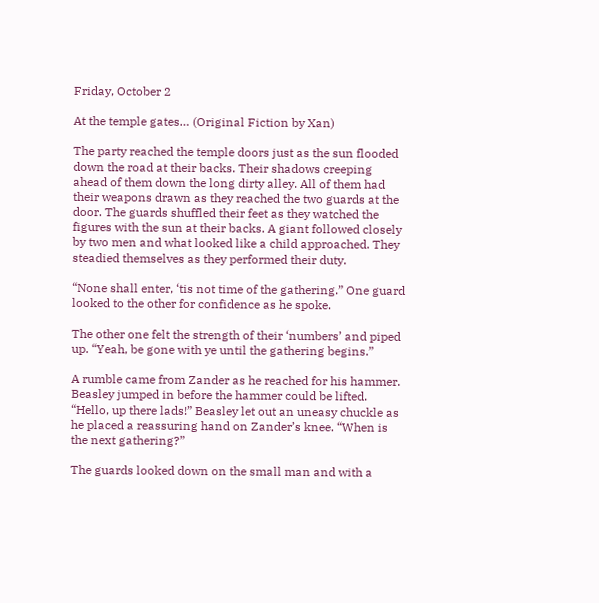Friday, October 2

At the temple gates… (Original Fiction by Xan)

The party reached the temple doors just as the sun flooded down the road at their backs. Their shadows creeping ahead of them down the long dirty alley. All of them had their weapons drawn as they reached the two guards at the door. The guards shuffled their feet as they watched the figures with the sun at their backs. A giant followed closely by two men and what looked like a child approached. They steadied themselves as they performed their duty.

“None shall enter, ‘tis not time of the gathering.” One guard looked to the other for confidence as he spoke.

The other one felt the strength of their ‘numbers’ and piped up. “Yeah, be gone with ye until the gathering begins.”

A rumble came from Zander as he reached for his hammer. Beasley jumped in before the hammer could be lifted. “Hello, up there lads!” Beasley let out an uneasy chuckle as he placed a reassuring hand on Zander’s knee. “When is the next gathering?”

The guards looked down on the small man and with a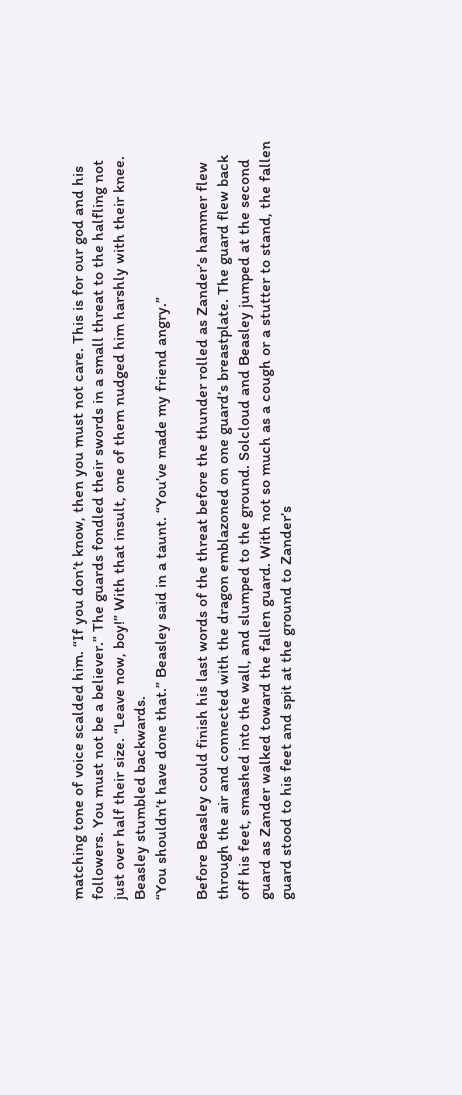matching tone of voice scalded him. “If you don’t know, then you must not care. This is for our god and his followers. You must not be a believer.” The guards fondled their swords in a small threat to the halfling not just over half their size. “Leave now, boy!” With that insult, one of them nudged him harshly with their knee. Beasley stumbled backwards.
“You shouldn’t have done that.” Beasley said in a taunt. “You’ve made my friend angry.”

Before Beasley could finish his last words of the threat before the thunder rolled as Zander’s hammer flew through the air and connected with the dragon emblazoned on one guard’s breastplate. The guard flew back off his feet, smashed into the wall, and slumped to the ground. Solcloud and Beasley jumped at the second guard as Zander walked toward the fallen guard. With not so much as a cough or a stutter to stand, the fallen guard stood to his feet and spit at the ground to Zander’s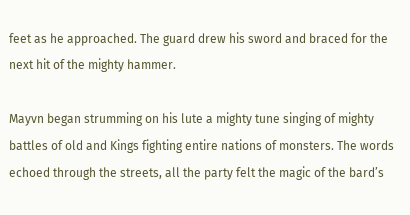feet as he approached. The guard drew his sword and braced for the next hit of the mighty hammer.

Mayvn began strumming on his lute a mighty tune singing of mighty battles of old and Kings fighting entire nations of monsters. The words echoed through the streets, all the party felt the magic of the bard’s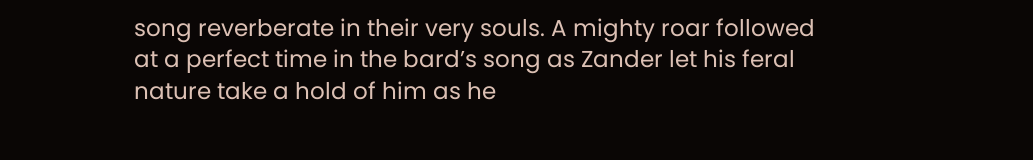song reverberate in their very souls. A mighty roar followed at a perfect time in the bard’s song as Zander let his feral nature take a hold of him as he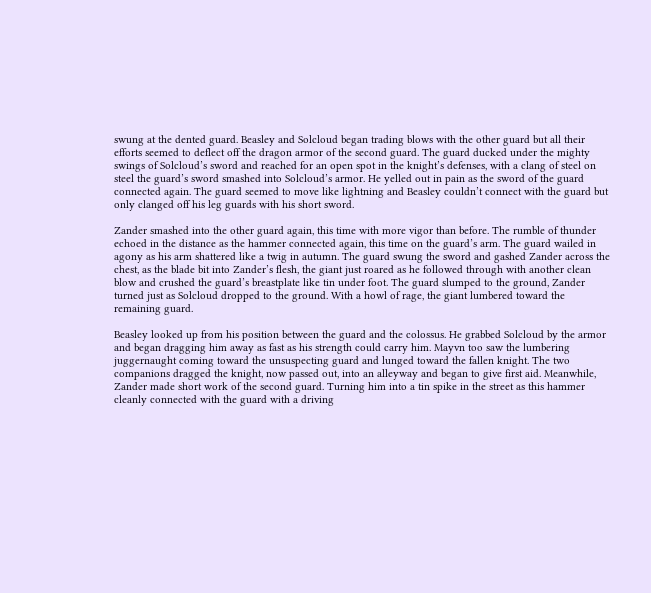swung at the dented guard. Beasley and Solcloud began trading blows with the other guard but all their efforts seemed to deflect off the dragon armor of the second guard. The guard ducked under the mighty swings of Solcloud’s sword and reached for an open spot in the knight’s defenses, with a clang of steel on steel the guard’s sword smashed into Solcloud’s armor. He yelled out in pain as the sword of the guard connected again. The guard seemed to move like lightning and Beasley couldn’t connect with the guard but only clanged off his leg guards with his short sword.

Zander smashed into the other guard again, this time with more vigor than before. The rumble of thunder echoed in the distance as the hammer connected again, this time on the guard’s arm. The guard wailed in agony as his arm shattered like a twig in autumn. The guard swung the sword and gashed Zander across the chest, as the blade bit into Zander’s flesh, the giant just roared as he followed through with another clean blow and crushed the guard’s breastplate like tin under foot. The guard slumped to the ground, Zander turned just as Solcloud dropped to the ground. With a howl of rage, the giant lumbered toward the remaining guard.

Beasley looked up from his position between the guard and the colossus. He grabbed Solcloud by the armor and began dragging him away as fast as his strength could carry him. Mayvn too saw the lumbering juggernaught coming toward the unsuspecting guard and lunged toward the fallen knight. The two companions dragged the knight, now passed out, into an alleyway and began to give first aid. Meanwhile, Zander made short work of the second guard. Turning him into a tin spike in the street as this hammer cleanly connected with the guard with a driving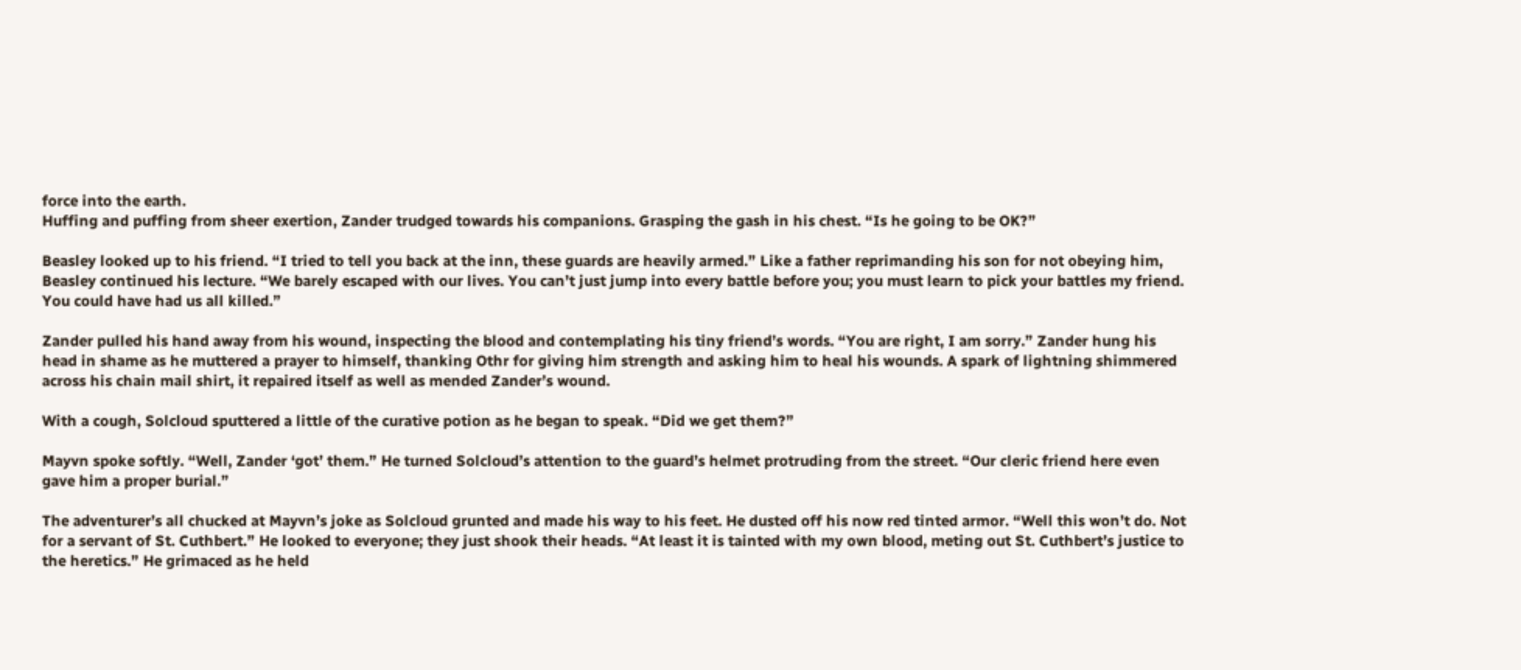force into the earth.
Huffing and puffing from sheer exertion, Zander trudged towards his companions. Grasping the gash in his chest. “Is he going to be OK?”

Beasley looked up to his friend. “I tried to tell you back at the inn, these guards are heavily armed.” Like a father reprimanding his son for not obeying him, Beasley continued his lecture. “We barely escaped with our lives. You can’t just jump into every battle before you; you must learn to pick your battles my friend. You could have had us all killed.”

Zander pulled his hand away from his wound, inspecting the blood and contemplating his tiny friend’s words. “You are right, I am sorry.” Zander hung his head in shame as he muttered a prayer to himself, thanking Othr for giving him strength and asking him to heal his wounds. A spark of lightning shimmered across his chain mail shirt, it repaired itself as well as mended Zander’s wound.

With a cough, Solcloud sputtered a little of the curative potion as he began to speak. “Did we get them?”

Mayvn spoke softly. “Well, Zander ‘got’ them.” He turned Solcloud’s attention to the guard’s helmet protruding from the street. “Our cleric friend here even gave him a proper burial.”

The adventurer’s all chucked at Mayvn’s joke as Solcloud grunted and made his way to his feet. He dusted off his now red tinted armor. “Well this won’t do. Not for a servant of St. Cuthbert.” He looked to everyone; they just shook their heads. “At least it is tainted with my own blood, meting out St. Cuthbert’s justice to the heretics.” He grimaced as he held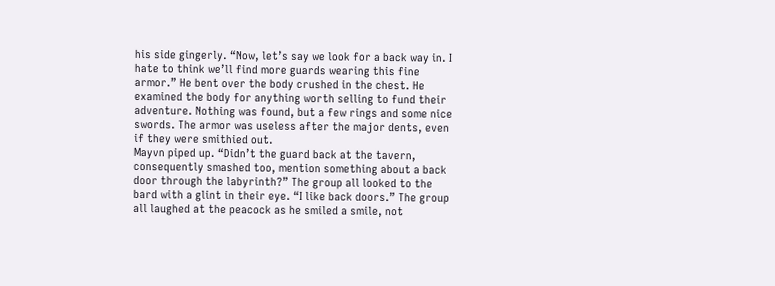his side gingerly. “Now, let’s say we look for a back way in. I hate to think we’ll find more guards wearing this fine armor.” He bent over the body crushed in the chest. He examined the body for anything worth selling to fund their adventure. Nothing was found, but a few rings and some nice swords. The armor was useless after the major dents, even if they were smithied out.
Mayvn piped up. “Didn’t the guard back at the tavern, consequently smashed too, mention something about a back door through the labyrinth?” The group all looked to the bard with a glint in their eye. “I like back doors.” The group all laughed at the peacock as he smiled a smile, not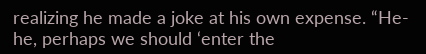realizing he made a joke at his own expense. “He-he, perhaps we should ‘enter the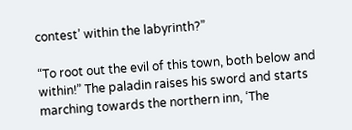contest’ within the labyrinth?”

“To root out the evil of this town, both below and within!” The paladin raises his sword and starts marching towards the northern inn, ‘The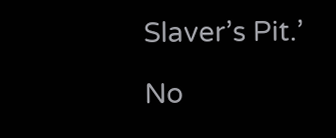Slaver’s Pit.’

No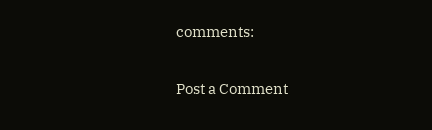comments:

Post a Comment